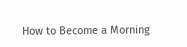How to Become a Morning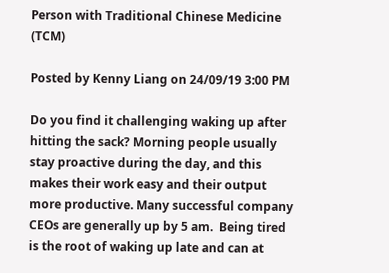Person with Traditional Chinese Medicine (TCM)

Posted by Kenny Liang on 24/09/19 3:00 PM

Do you find it challenging waking up after hitting the sack? Morning people usually stay proactive during the day, and this makes their work easy and their output more productive. Many successful company CEOs are generally up by 5 am.  Being tired is the root of waking up late and can at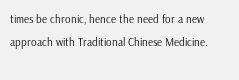times be chronic, hence the need for a new approach with Traditional Chinese Medicine.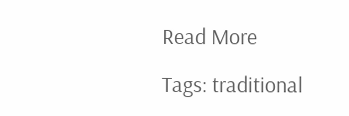Read More

Tags: traditional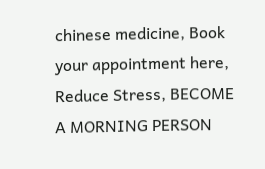chinese medicine, Book your appointment here, Reduce Stress, BECOME A MORNING PERSON